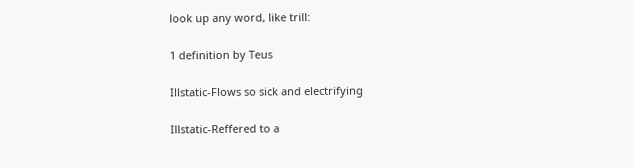look up any word, like trill:

1 definition by Teus

Illstatic-Flows so sick and electrifying

Illstatic-Reffered to a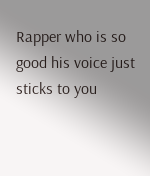Rapper who is so good his voice just sticks to you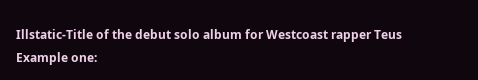Illstatic-Title of the debut solo album for Westcoast rapper Teus
Example one: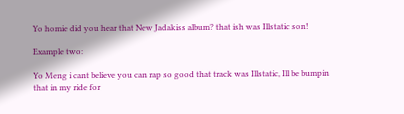Yo homie did you hear that New Jadakiss album? that ish was Illstatic son!

Example two:

Yo Meng i cant believe you can rap so good that track was Illstatic, Ill be bumpin that in my ride for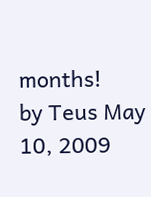months!
by Teus May 10, 2009